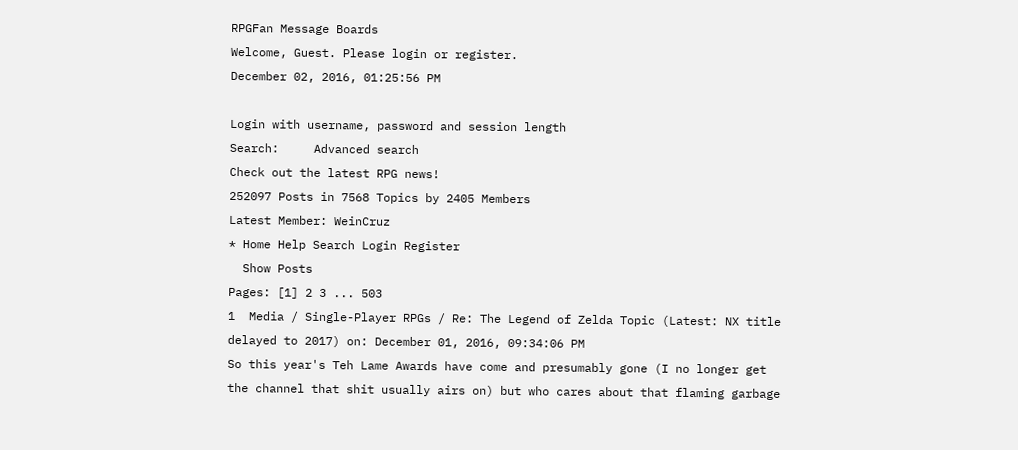RPGFan Message Boards
Welcome, Guest. Please login or register.
December 02, 2016, 01:25:56 PM

Login with username, password and session length
Search:     Advanced search
Check out the latest RPG news!
252097 Posts in 7568 Topics by 2405 Members
Latest Member: WeinCruz
* Home Help Search Login Register
  Show Posts
Pages: [1] 2 3 ... 503
1  Media / Single-Player RPGs / Re: The Legend of Zelda Topic (Latest: NX title delayed to 2017) on: December 01, 2016, 09:34:06 PM
So this year's Teh Lame Awards have come and presumably gone (I no longer get the channel that shit usually airs on) but who cares about that flaming garbage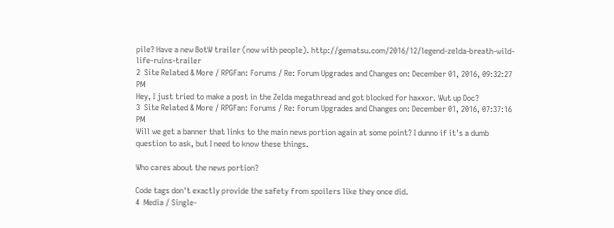pile? Have a new BotW trailer (now with people). http://gematsu.com/2016/12/legend-zelda-breath-wild-life-ruins-trailer
2  Site Related & More / RPGFan: Forums / Re: Forum Upgrades and Changes on: December 01, 2016, 09:32:27 PM
Hey, I just tried to make a post in the Zelda megathread and got blocked for haxxor. Wut up Doc?
3  Site Related & More / RPGFan: Forums / Re: Forum Upgrades and Changes on: December 01, 2016, 07:37:16 PM
Will we get a banner that links to the main news portion again at some point? I dunno if it's a dumb question to ask, but I need to know these things.

Who cares about the news portion?

Code tags don't exactly provide the safety from spoilers like they once did.
4  Media / Single-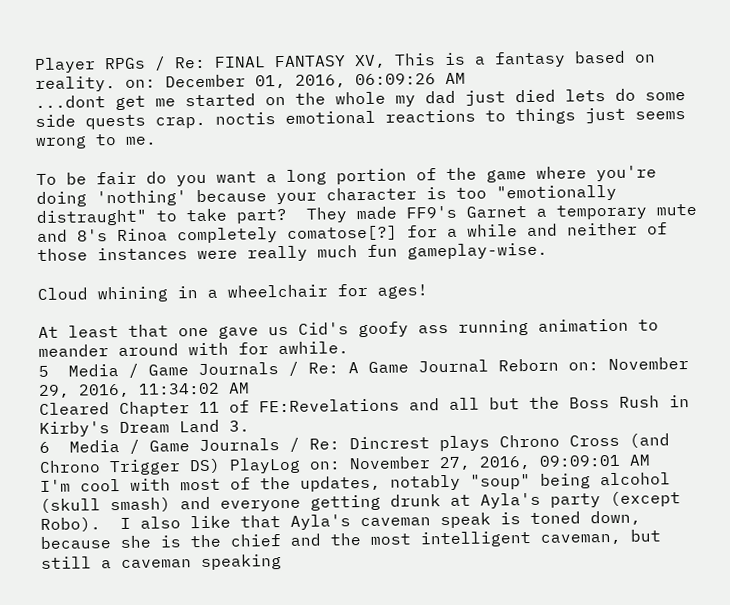Player RPGs / Re: FINAL FANTASY XV, This is a fantasy based on reality. on: December 01, 2016, 06:09:26 AM
...dont get me started on the whole my dad just died lets do some side quests crap. noctis emotional reactions to things just seems wrong to me.

To be fair do you want a long portion of the game where you're doing 'nothing' because your character is too "emotionally distraught" to take part?  They made FF9's Garnet a temporary mute and 8's Rinoa completely comatose[?] for a while and neither of those instances were really much fun gameplay-wise.

Cloud whining in a wheelchair for ages!

At least that one gave us Cid's goofy ass running animation to meander around with for awhile.
5  Media / Game Journals / Re: A Game Journal Reborn on: November 29, 2016, 11:34:02 AM
Cleared Chapter 11 of FE:Revelations and all but the Boss Rush in Kirby's Dream Land 3.
6  Media / Game Journals / Re: Dincrest plays Chrono Cross (and Chrono Trigger DS) PlayLog on: November 27, 2016, 09:09:01 AM
I'm cool with most of the updates, notably "soup" being alcohol (skull smash) and everyone getting drunk at Ayla's party (except Robo).  I also like that Ayla's caveman speak is toned down, because she is the chief and the most intelligent caveman, but still a caveman speaking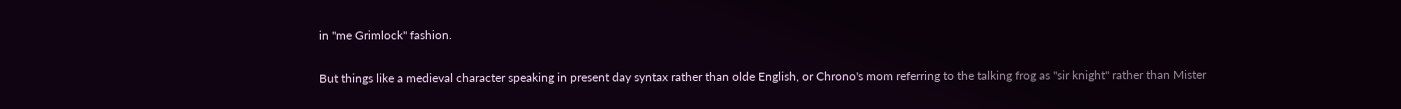in "me Grimlock" fashion.

But things like a medieval character speaking in present day syntax rather than olde English, or Chrono's mom referring to the talking frog as "sir knight" rather than Mister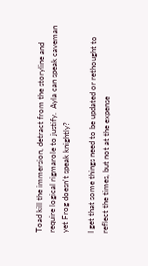Toad kill the immersion, detract from the storyline and require logical rigmarole to justify.  Ayla can speak caveman yet Frog doesn't speak knightly?

I get that some things need to be updated or rethought to reflect the times, but not at the expense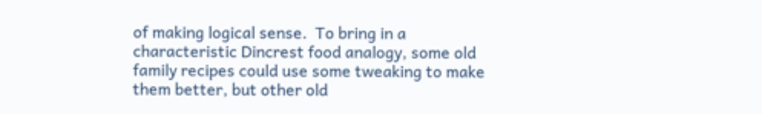of making logical sense.  To bring in a characteristic Dincrest food analogy, some old family recipes could use some tweaking to make them better, but other old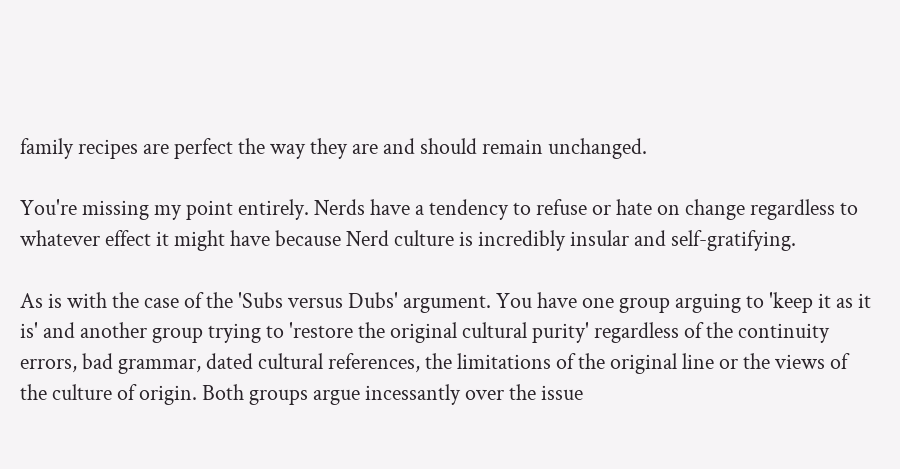family recipes are perfect the way they are and should remain unchanged.

You're missing my point entirely. Nerds have a tendency to refuse or hate on change regardless to whatever effect it might have because Nerd culture is incredibly insular and self-gratifying.

As is with the case of the 'Subs versus Dubs' argument. You have one group arguing to 'keep it as it is' and another group trying to 'restore the original cultural purity' regardless of the continuity errors, bad grammar, dated cultural references, the limitations of the original line or the views of the culture of origin. Both groups argue incessantly over the issue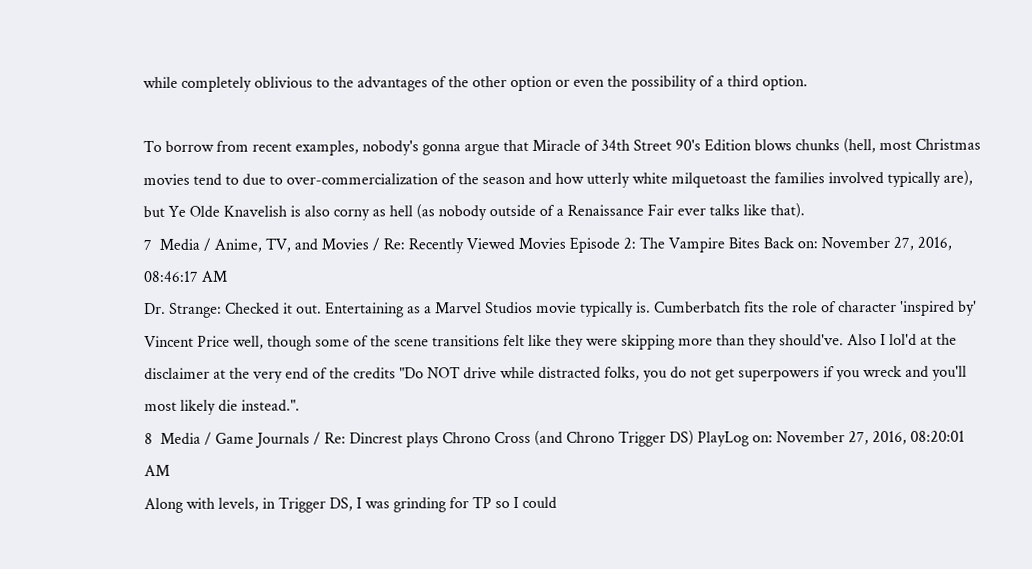while completely oblivious to the advantages of the other option or even the possibility of a third option.

To borrow from recent examples, nobody's gonna argue that Miracle of 34th Street 90's Edition blows chunks (hell, most Christmas movies tend to due to over-commercialization of the season and how utterly white milquetoast the families involved typically are), but Ye Olde Knavelish is also corny as hell (as nobody outside of a Renaissance Fair ever talks like that).
7  Media / Anime, TV, and Movies / Re: Recently Viewed Movies Episode 2: The Vampire Bites Back on: November 27, 2016, 08:46:17 AM
Dr. Strange: Checked it out. Entertaining as a Marvel Studios movie typically is. Cumberbatch fits the role of character 'inspired by' Vincent Price well, though some of the scene transitions felt like they were skipping more than they should've. Also I lol'd at the disclaimer at the very end of the credits "Do NOT drive while distracted folks, you do not get superpowers if you wreck and you'll most likely die instead.".
8  Media / Game Journals / Re: Dincrest plays Chrono Cross (and Chrono Trigger DS) PlayLog on: November 27, 2016, 08:20:01 AM
Along with levels, in Trigger DS, I was grinding for TP so I could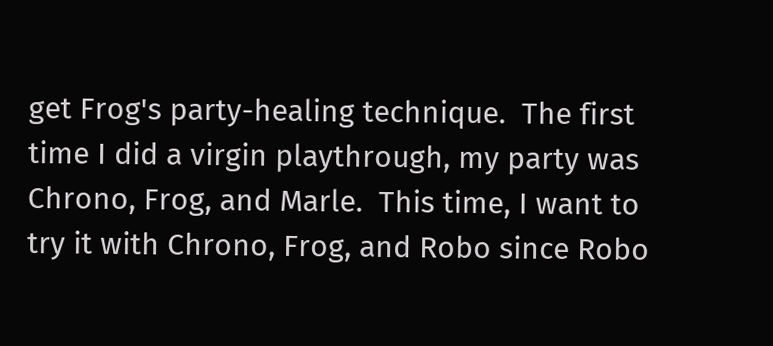get Frog's party-healing technique.  The first time I did a virgin playthrough, my party was Chrono, Frog, and Marle.  This time, I want to try it with Chrono, Frog, and Robo since Robo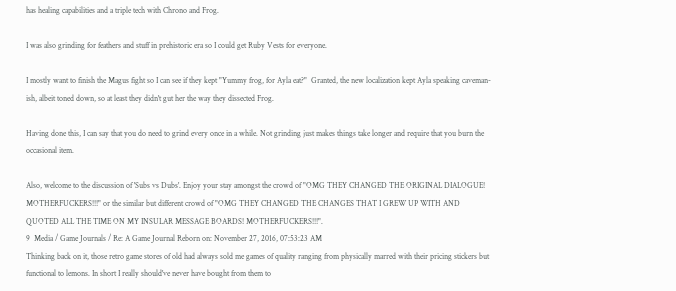has healing capabilities and a triple tech with Chrono and Frog.

I was also grinding for feathers and stuff in prehistoric era so I could get Ruby Vests for everyone.

I mostly want to finish the Magus fight so I can see if they kept "Yummy frog, for Ayla eat?"  Granted, the new localization kept Ayla speaking caveman-ish, albeit toned down, so at least they didn't gut her the way they dissected Frog.

Having done this, I can say that you do need to grind every once in a while. Not grinding just makes things take longer and require that you burn the occasional item.

Also, welcome to the discussion of 'Subs vs Dubs'. Enjoy your stay amongst the crowd of "OMG THEY CHANGED THE ORIGINAL DIALOGUE! MOTHERFUCKERS!!!" or the similar but different crowd of "OMG THEY CHANGED THE CHANGES THAT I GREW UP WITH AND QUOTED ALL THE TIME ON MY INSULAR MESSAGE BOARDS! MOTHERFUCKERS!!!".
9  Media / Game Journals / Re: A Game Journal Reborn on: November 27, 2016, 07:53:23 AM
Thinking back on it, those retro game stores of old had always sold me games of quality ranging from physically marred with their pricing stickers but functional to lemons. In short I really should've never have bought from them to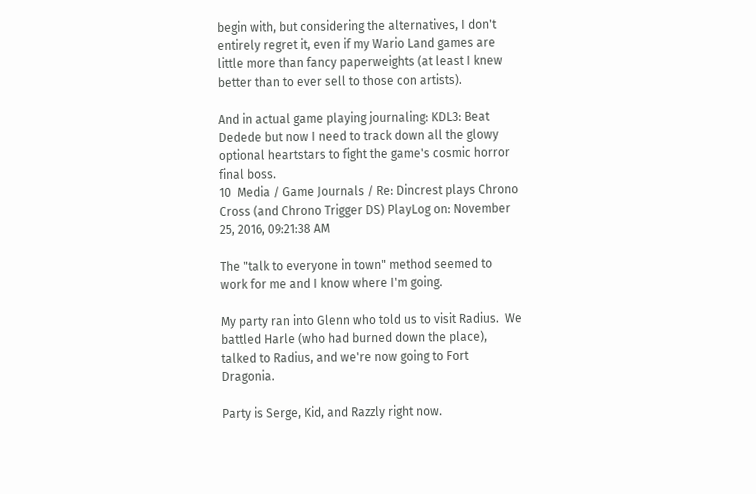begin with, but considering the alternatives, I don't entirely regret it, even if my Wario Land games are little more than fancy paperweights (at least I knew better than to ever sell to those con artists).

And in actual game playing journaling: KDL3: Beat Dedede but now I need to track down all the glowy optional heartstars to fight the game's cosmic horror final boss.
10  Media / Game Journals / Re: Dincrest plays Chrono Cross (and Chrono Trigger DS) PlayLog on: November 25, 2016, 09:21:38 AM

The "talk to everyone in town" method seemed to work for me and I know where I'm going.

My party ran into Glenn who told us to visit Radius.  We battled Harle (who had burned down the place), talked to Radius, and we're now going to Fort Dragonia.

Party is Serge, Kid, and Razzly right now.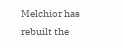Melchior has rebuilt the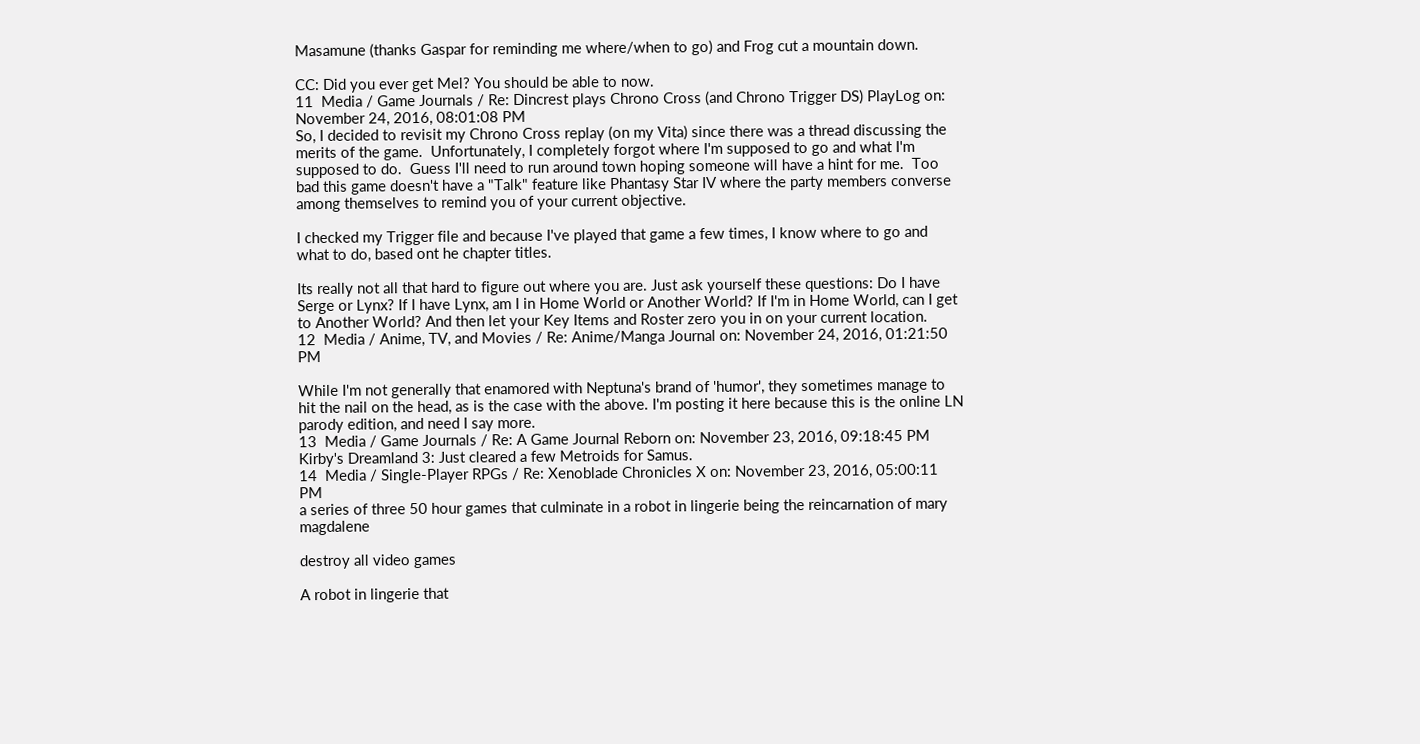Masamune (thanks Gaspar for reminding me where/when to go) and Frog cut a mountain down.

CC: Did you ever get Mel? You should be able to now.
11  Media / Game Journals / Re: Dincrest plays Chrono Cross (and Chrono Trigger DS) PlayLog on: November 24, 2016, 08:01:08 PM
So, I decided to revisit my Chrono Cross replay (on my Vita) since there was a thread discussing the merits of the game.  Unfortunately, I completely forgot where I'm supposed to go and what I'm supposed to do.  Guess I'll need to run around town hoping someone will have a hint for me.  Too bad this game doesn't have a "Talk" feature like Phantasy Star IV where the party members converse among themselves to remind you of your current objective.

I checked my Trigger file and because I've played that game a few times, I know where to go and what to do, based ont he chapter titles.

Its really not all that hard to figure out where you are. Just ask yourself these questions: Do I have Serge or Lynx? If I have Lynx, am I in Home World or Another World? If I'm in Home World, can I get to Another World? And then let your Key Items and Roster zero you in on your current location.
12  Media / Anime, TV, and Movies / Re: Anime/Manga Journal on: November 24, 2016, 01:21:50 PM

While I'm not generally that enamored with Neptuna's brand of 'humor', they sometimes manage to hit the nail on the head, as is the case with the above. I'm posting it here because this is the online LN parody edition, and need I say more.
13  Media / Game Journals / Re: A Game Journal Reborn on: November 23, 2016, 09:18:45 PM
Kirby's Dreamland 3: Just cleared a few Metroids for Samus.
14  Media / Single-Player RPGs / Re: Xenoblade Chronicles X on: November 23, 2016, 05:00:11 PM
a series of three 50 hour games that culminate in a robot in lingerie being the reincarnation of mary magdalene

destroy all video games

A robot in lingerie that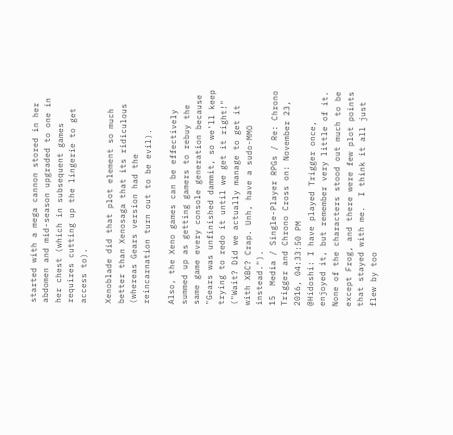started with a mega cannon stored in her abdomen and mid-season upgraded to one in her chest (which in subsequent games requires cutting up the lingerie to get access to).

Xenoblade did that plot element so much better than Xenosaga that its ridiculous (whereas Gears version had the reincarnation turn out to be evil).

Also, the Xeno games can be effectively summed up as getting gamers to rebuy the same game every console generation because "Gears was unfinished dammit, so we'll keep trying to redo it until we get it right!" ("Wait? Did we actually manage to get it with XBC? Crap. Unh, have a sudo-MMO instead.").
15  Media / Single-Player RPGs / Re: Chrono Trigger and Chrono Cross on: November 23, 2016, 04:33:50 PM
@Hidoshi: I have played Trigger once, enjoyed it, but remember very little of it.  None of the characters stood out much to be except Frog, and there were few plot points that stayed with me.  I think it all just flew by too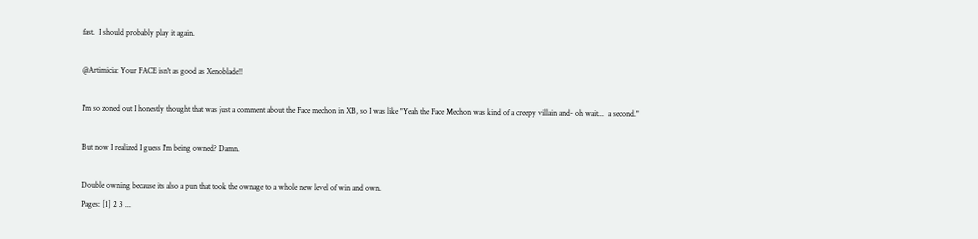fast.  I should probably play it again.

@Artimicia: Your FACE isn't as good as Xenoblade!!

I'm so zoned out I honestly thought that was just a comment about the Face mechon in XB, so I was like "Yeah the Face Mechon was kind of a creepy villain and- oh wait...  a second."

But now I realized I guess I'm being owned? Damn.

Double owning because its also a pun that took the ownage to a whole new level of win and own.
Pages: [1] 2 3 ...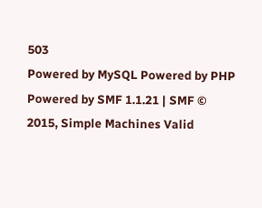503
Powered by MySQL Powered by PHP Powered by SMF 1.1.21 | SMF © 2015, Simple Machines Valid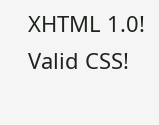XHTML 1.0! Valid CSS!